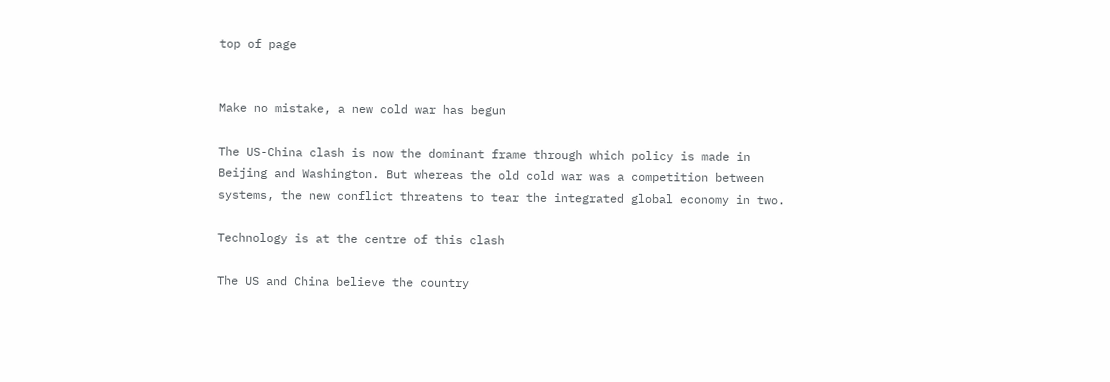top of page


Make no mistake, a new cold war has begun

The US-China clash is now the dominant frame through which policy is made in Beijing and Washington. But whereas the old cold war was a competition between systems, the new conflict threatens to tear the integrated global economy in two.

Technology is at the centre of this clash

The US and China believe the country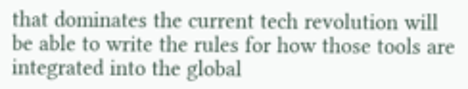that dominates the current tech revolution will be able to write the rules for how those tools are integrated into the global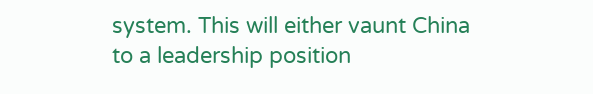system. This will either vaunt China to a leadership position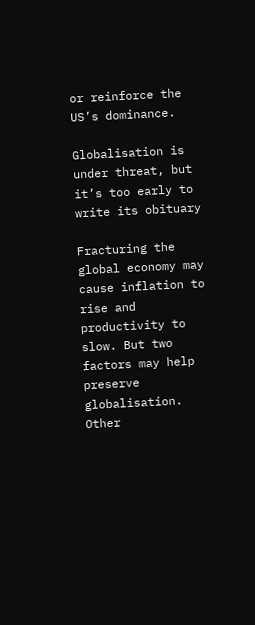or reinforce the US’s dominance.

Globalisation is under threat, but it’s too early to write its obituary

Fracturing the global economy may cause inflation to rise and productivity to slow. But two factors may help preserve globalisation. Other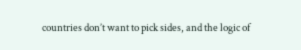countries don’t want to pick sides, and the logic of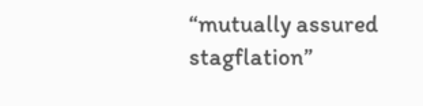“mutually assured stagflation”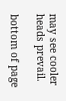may see cooler heads prevail.

bottom of page